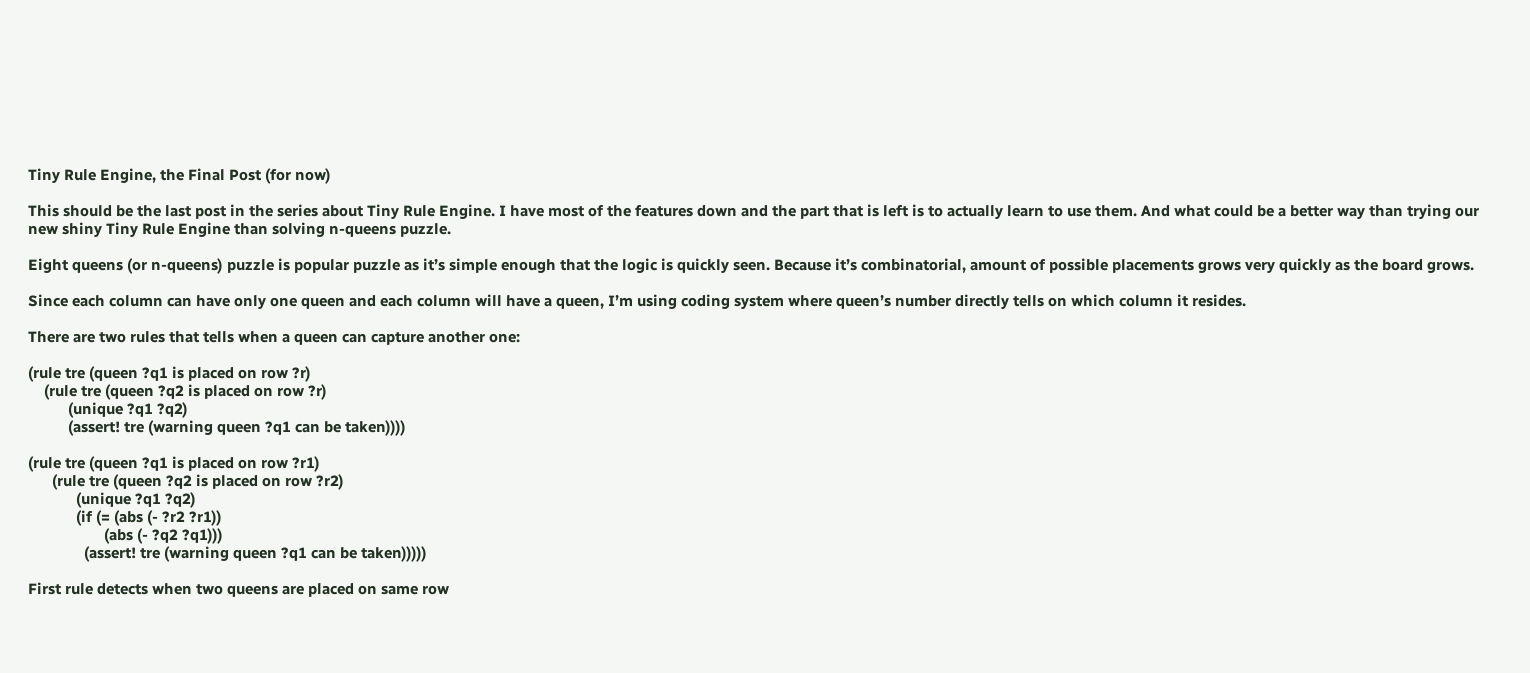Tiny Rule Engine, the Final Post (for now)

This should be the last post in the series about Tiny Rule Engine. I have most of the features down and the part that is left is to actually learn to use them. And what could be a better way than trying our new shiny Tiny Rule Engine than solving n-queens puzzle.

Eight queens (or n-queens) puzzle is popular puzzle as it’s simple enough that the logic is quickly seen. Because it’s combinatorial, amount of possible placements grows very quickly as the board grows.

Since each column can have only one queen and each column will have a queen, I’m using coding system where queen’s number directly tells on which column it resides.

There are two rules that tells when a queen can capture another one:

(rule tre (queen ?q1 is placed on row ?r)
    (rule tre (queen ?q2 is placed on row ?r)
          (unique ?q1 ?q2)
          (assert! tre (warning queen ?q1 can be taken))))

(rule tre (queen ?q1 is placed on row ?r1)
      (rule tre (queen ?q2 is placed on row ?r2)
            (unique ?q1 ?q2)
            (if (= (abs (- ?r2 ?r1))
                   (abs (- ?q2 ?q1)))
              (assert! tre (warning queen ?q1 can be taken)))))

First rule detects when two queens are placed on same row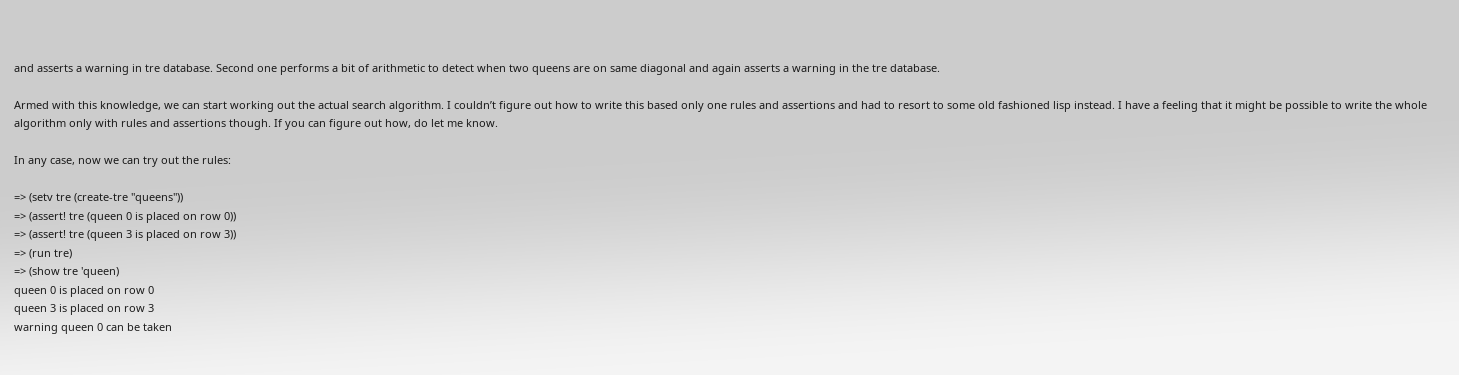and asserts a warning in tre database. Second one performs a bit of arithmetic to detect when two queens are on same diagonal and again asserts a warning in the tre database.

Armed with this knowledge, we can start working out the actual search algorithm. I couldn’t figure out how to write this based only one rules and assertions and had to resort to some old fashioned lisp instead. I have a feeling that it might be possible to write the whole algorithm only with rules and assertions though. If you can figure out how, do let me know.

In any case, now we can try out the rules:

=> (setv tre (create-tre "queens"))
=> (assert! tre (queen 0 is placed on row 0))
=> (assert! tre (queen 3 is placed on row 3))
=> (run tre)
=> (show tre 'queen)
queen 0 is placed on row 0
queen 3 is placed on row 3
warning queen 0 can be taken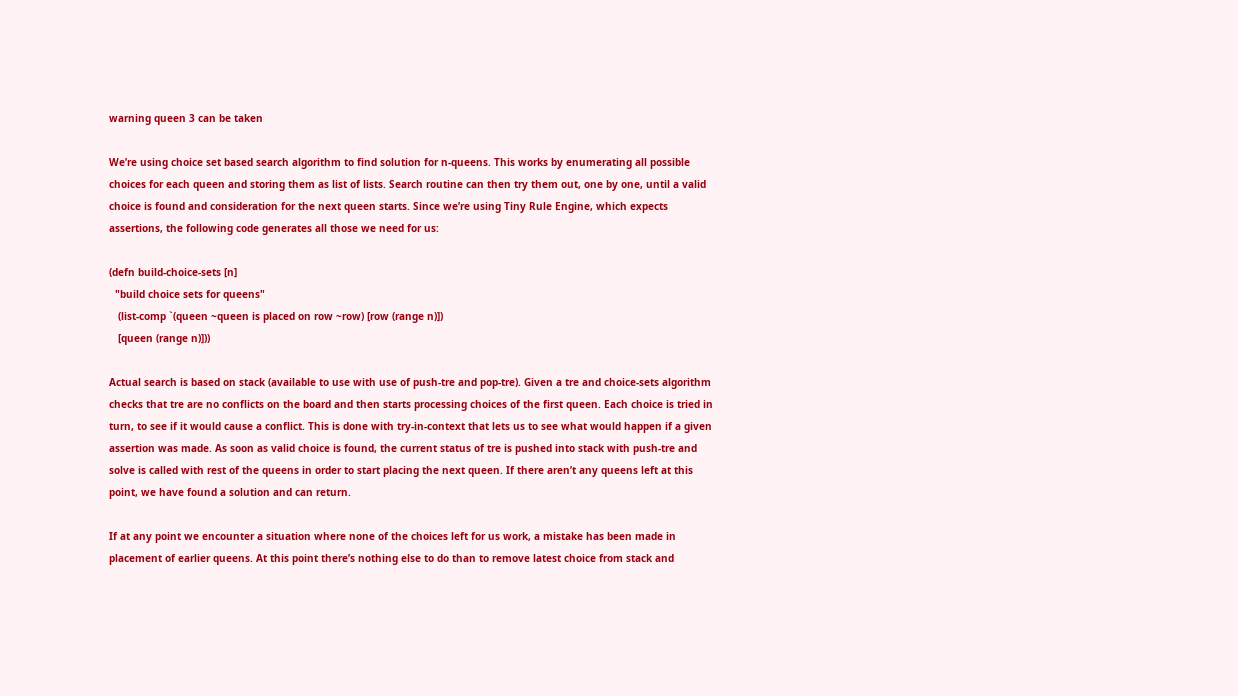warning queen 3 can be taken

We’re using choice set based search algorithm to find solution for n-queens. This works by enumerating all possible choices for each queen and storing them as list of lists. Search routine can then try them out, one by one, until a valid choice is found and consideration for the next queen starts. Since we’re using Tiny Rule Engine, which expects assertions, the following code generates all those we need for us:

(defn build-choice-sets [n]
  "build choice sets for queens"
   (list-comp `(queen ~queen is placed on row ~row) [row (range n)])
   [queen (range n)]))

Actual search is based on stack (available to use with use of push-tre and pop-tre). Given a tre and choice-sets algorithm checks that tre are no conflicts on the board and then starts processing choices of the first queen. Each choice is tried in turn, to see if it would cause a conflict. This is done with try-in-context that lets us to see what would happen if a given assertion was made. As soon as valid choice is found, the current status of tre is pushed into stack with push-tre and solve is called with rest of the queens in order to start placing the next queen. If there aren’t any queens left at this point, we have found a solution and can return.

If at any point we encounter a situation where none of the choices left for us work, a mistake has been made in placement of earlier queens. At this point there’s nothing else to do than to remove latest choice from stack and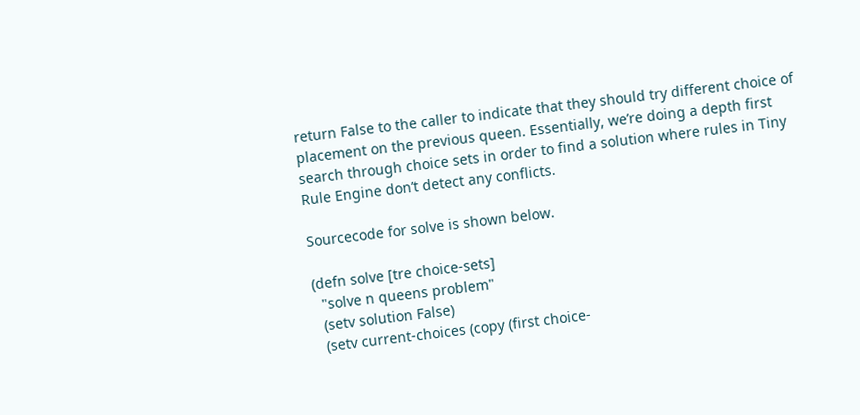return False to the caller to indicate that they should try different choice of placement on the previous queen. Essentially, we’re doing a depth first search through choice sets in order to find a solution where rules in Tiny Rule Engine don’t detect any conflicts.

Sourcecode for solve is shown below.

(defn solve [tre choice-sets]
  "solve n queens problem"
  (setv solution False)
  (setv current-choices (copy (first choice-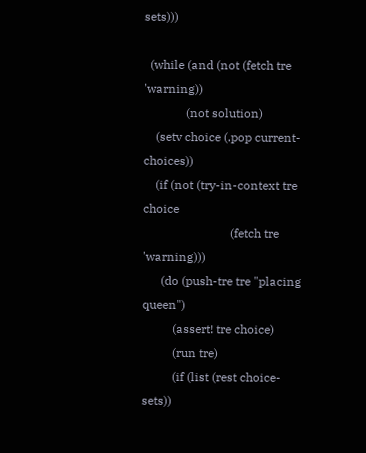sets)))

  (while (and (not (fetch tre 'warning))
              (not solution)
    (setv choice (.pop current-choices))
    (if (not (try-in-context tre choice
                             (fetch tre 'warning)))
      (do (push-tre tre "placing queen")
          (assert! tre choice)
          (run tre)
          (if (list (rest choice-sets))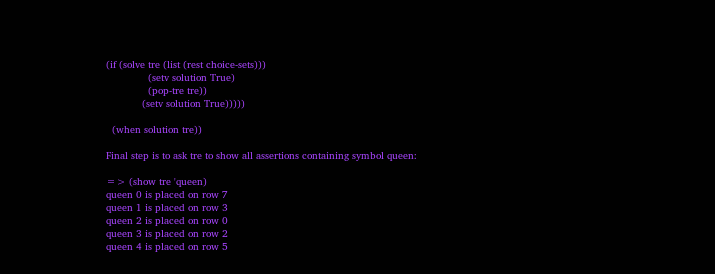(if (solve tre (list (rest choice-sets)))
              (setv solution True)
              (pop-tre tre))
            (setv solution True)))))

  (when solution tre))

Final step is to ask tre to show all assertions containing symbol queen:

=> (show tre 'queen)
queen 0 is placed on row 7
queen 1 is placed on row 3
queen 2 is placed on row 0
queen 3 is placed on row 2
queen 4 is placed on row 5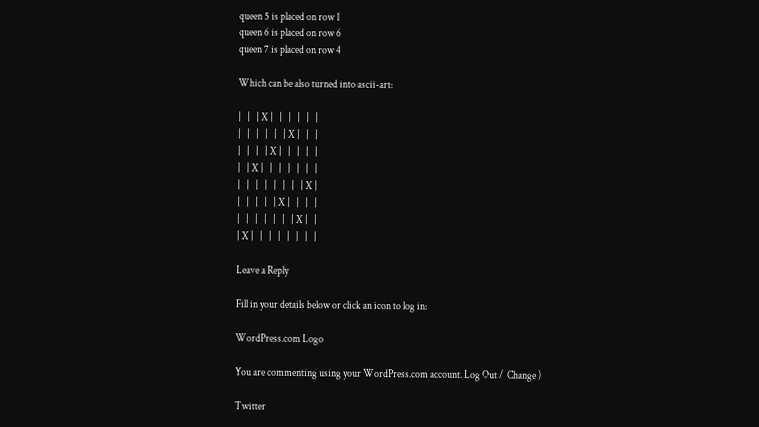queen 5 is placed on row 1
queen 6 is placed on row 6
queen 7 is placed on row 4

Which can be also turned into ascii-art:

|   |   | X |   |   |   |   |   |
|   |   |   |   |   | X |   |   |
|   |   |   | X |   |   |   |   |
|   | X |   |   |   |   |   |   |
|   |   |   |   |   |   |   | X |
|   |   |   |   | X |   |   |   |
|   |   |   |   |   |   | X |   |
| X |   |   |   |   |   |   |   |

Leave a Reply

Fill in your details below or click an icon to log in:

WordPress.com Logo

You are commenting using your WordPress.com account. Log Out /  Change )

Twitter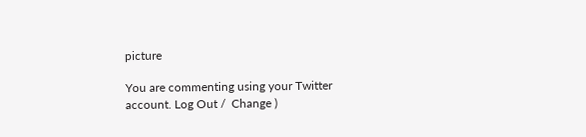picture

You are commenting using your Twitter account. Log Out /  Change )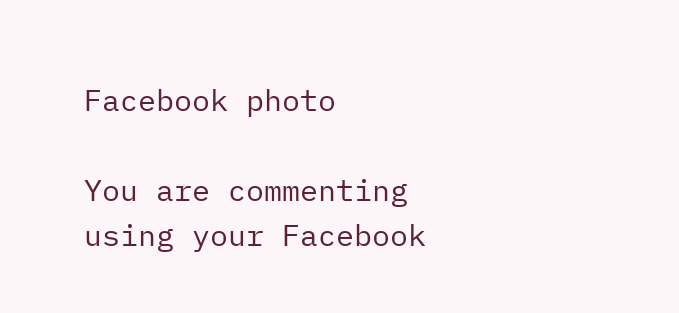Facebook photo

You are commenting using your Facebook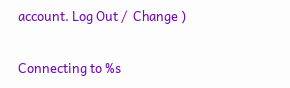account. Log Out /  Change )

Connecting to %s